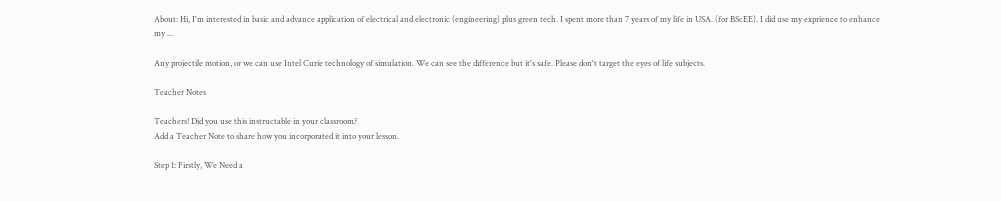About: Hi, I'm interested in basic and advance application of electrical and electronic (engineering) plus green tech. I spent more than 7 years of my life in USA. (for BScEE). I did use my exprience to enhance my ...

Any projectile motion, or we can use Intel Curie technology of simulation. We can see the difference but it's safe. Please don't target the eyes of life subjects.

Teacher Notes

Teachers! Did you use this instructable in your classroom?
Add a Teacher Note to share how you incorporated it into your lesson.

Step 1: Firstly, We Need a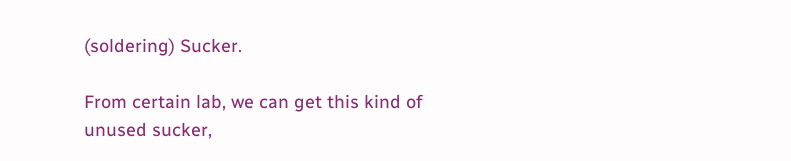(soldering) Sucker.

From certain lab, we can get this kind of unused sucker,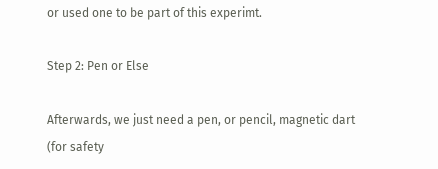or used one to be part of this experimt.

Step 2: Pen or Else

Afterwards, we just need a pen, or pencil, magnetic dart (for safety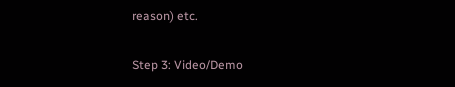reason) etc.

Step 3: Video/Demo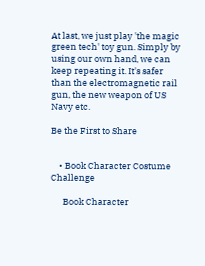At last, we just play 'the magic green tech' toy gun. Simply by using our own hand, we can keep repeating it. It's safer than the electromagnetic rail gun, the new weapon of US Navy etc.

Be the First to Share


    • Book Character Costume Challenge

      Book Character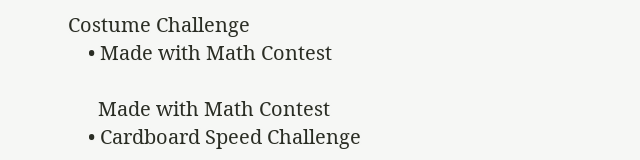Costume Challenge
    • Made with Math Contest

      Made with Math Contest
    • Cardboard Speed Challenge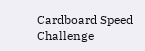Cardboard Speed Challenge